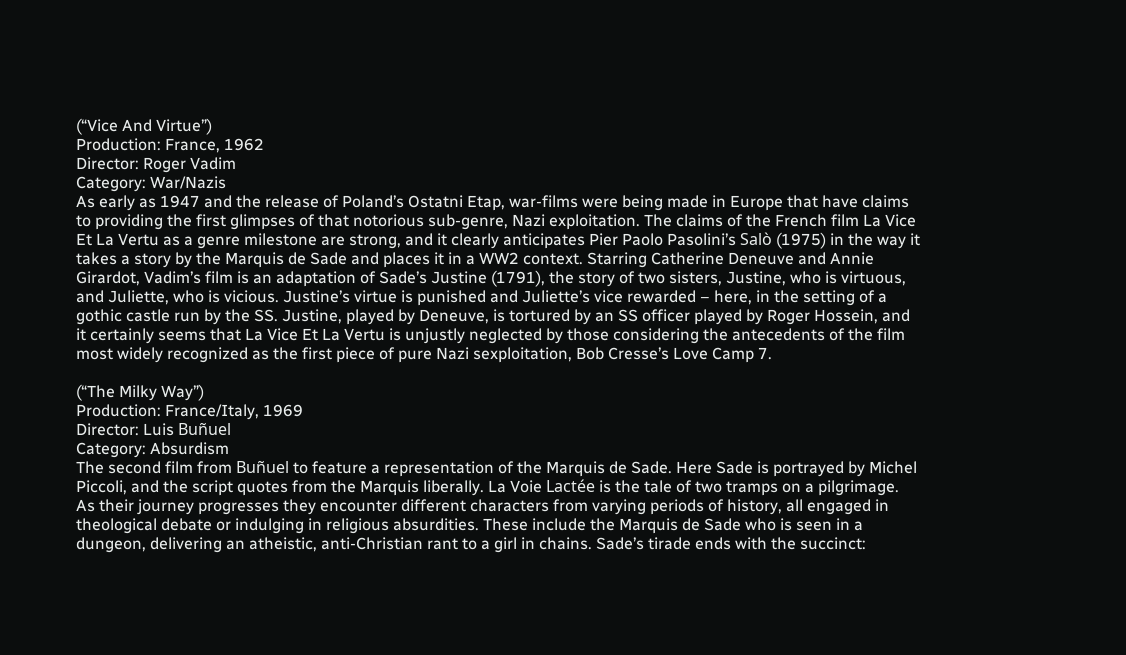(“Vice And Virtue”)
Production: France, 1962
Director: Roger Vadim
Category: War/Nazis
As early as 1947 and the release of Poland’s Ostatni Etap, war-films were being made in Europe that have claims to providing the first glimpses of that notorious sub-genre, Nazi exploitation. The claims of the French film La Vice Et La Vertu as a genre milestone are strong, and it clearly anticipates Pier Paolo Pasolini’s Salò (1975) in the way it takes a story by the Marquis de Sade and places it in a WW2 context. Starring Catherine Deneuve and Annie Girardot, Vadim’s film is an adaptation of Sade’s Justine (1791), the story of two sisters, Justine, who is virtuous, and Juliette, who is vicious. Justine’s virtue is punished and Juliette’s vice rewarded – here, in the setting of a gothic castle run by the SS. Justine, played by Deneuve, is tortured by an SS officer played by Roger Hossein, and it certainly seems that La Vice Et La Vertu is unjustly neglected by those considering the antecedents of the film most widely recognized as the first piece of pure Nazi sexploitation, Bob Cresse’s Love Camp 7.

(“The Milky Way”)
Production: France/Italy, 1969
Director: Luis Buñuel
Category: Absurdism
The second film from Buñuel to feature a representation of the Marquis de Sade. Here Sade is portrayed by Michel Piccoli, and the script quotes from the Marquis liberally. La Voie Lactée is the tale of two tramps on a pilgrimage. As their journey progresses they encounter different characters from varying periods of history, all engaged in theological debate or indulging in religious absurdities. These include the Marquis de Sade who is seen in a dungeon, delivering an atheistic, anti-Christian rant to a girl in chains. Sade’s tirade ends with the succinct: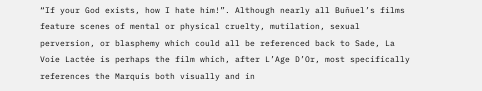“If your God exists, how I hate him!”. Although nearly all Buñuel’s films feature scenes of mental or physical cruelty, mutilation, sexual perversion, or blasphemy which could all be referenced back to Sade, La Voie Lactée is perhaps the film which, after L’Age D’Or, most specifically references the Marquis both visually and in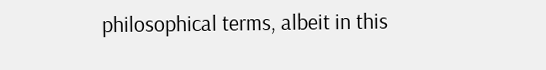philosophical terms, albeit in this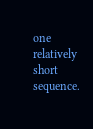one relatively short sequence.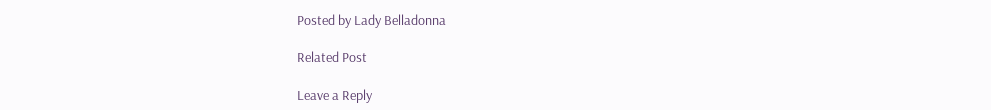Posted by Lady Belladonna

Related Post

Leave a Reply